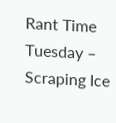Rant Time Tuesday – Scraping Ice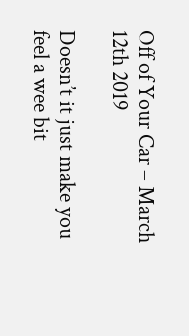Off of Your Car – March 12th 2019

Doesn’t it just make you feel a wee bit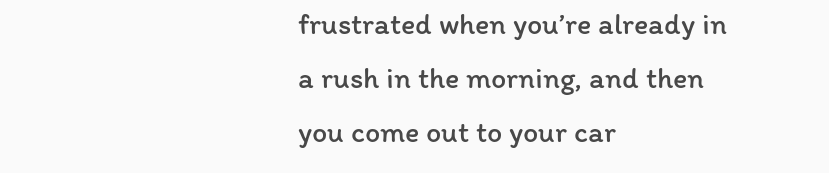frustrated when you’re already in a rush in the morning, and then you come out to your car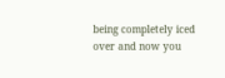being completely iced over and now you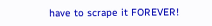have to scrape it FOREVER!